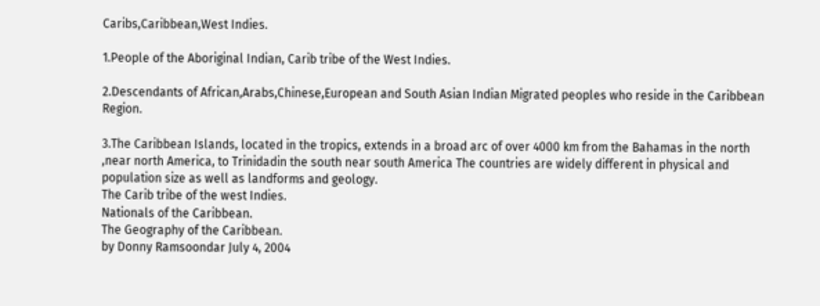Caribs,Caribbean,West Indies.

1.People of the Aboriginal Indian, Carib tribe of the West Indies.

2.Descendants of African,Arabs,Chinese,European and South Asian Indian Migrated peoples who reside in the Caribbean Region.

3.The Caribbean Islands, located in the tropics, extends in a broad arc of over 4000 km from the Bahamas in the north
,near north America, to Trinidadin the south near south America The countries are widely different in physical and population size as well as landforms and geology.
The Carib tribe of the west Indies.
Nationals of the Caribbean.
The Geography of the Caribbean.
by Donny Ramsoondar July 4, 2004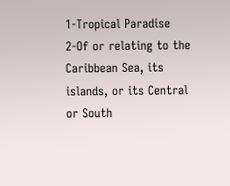1-Tropical Paradise
2-Of or relating to the Caribbean Sea, its islands, or its Central or South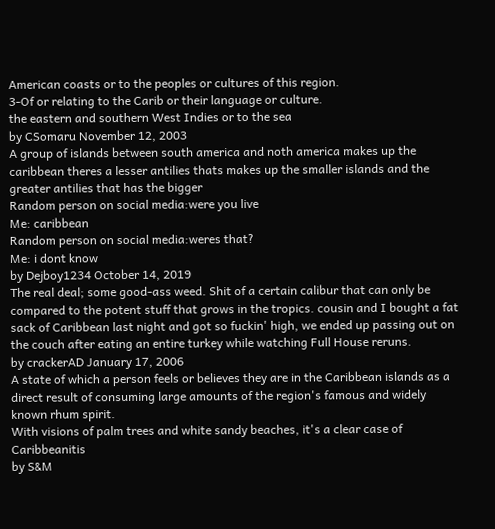American coasts or to the peoples or cultures of this region.
3-Of or relating to the Carib or their language or culture.
the eastern and southern West Indies or to the sea
by CSomaru November 12, 2003
A group of islands between south america and noth america makes up the caribbean theres a lesser antilies thats makes up the smaller islands and the greater antilies that has the bigger
Random person on social media:were you live
Me: caribbean
Random person on social media:weres that?
Me: i dont know
by Dejboy1234 October 14, 2019
The real deal; some good-ass weed. Shit of a certain calibur that can only be compared to the potent stuff that grows in the tropics. cousin and I bought a fat sack of Caribbean last night and got so fuckin' high, we ended up passing out on the couch after eating an entire turkey while watching Full House reruns.
by crackerAD January 17, 2006
A state of which a person feels or believes they are in the Caribbean islands as a direct result of consuming large amounts of the region's famous and widely known rhum spirit.
With visions of palm trees and white sandy beaches, it's a clear case of Caribbeanitis
by S&M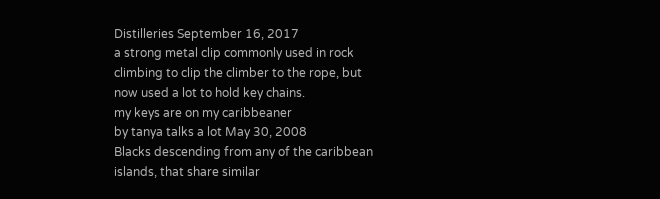Distilleries September 16, 2017
a strong metal clip commonly used in rock climbing to clip the climber to the rope, but now used a lot to hold key chains.
my keys are on my caribbeaner
by tanya talks a lot May 30, 2008
Blacks descending from any of the caribbean islands, that share similar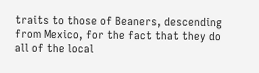traits to those of Beaners, descending from Mexico, for the fact that they do all of the local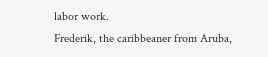labor work.
Frederik, the caribbeaner from Aruba,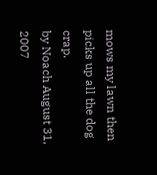mows my lawn then picks up all the dog crap.
by Noach August 31, 2007